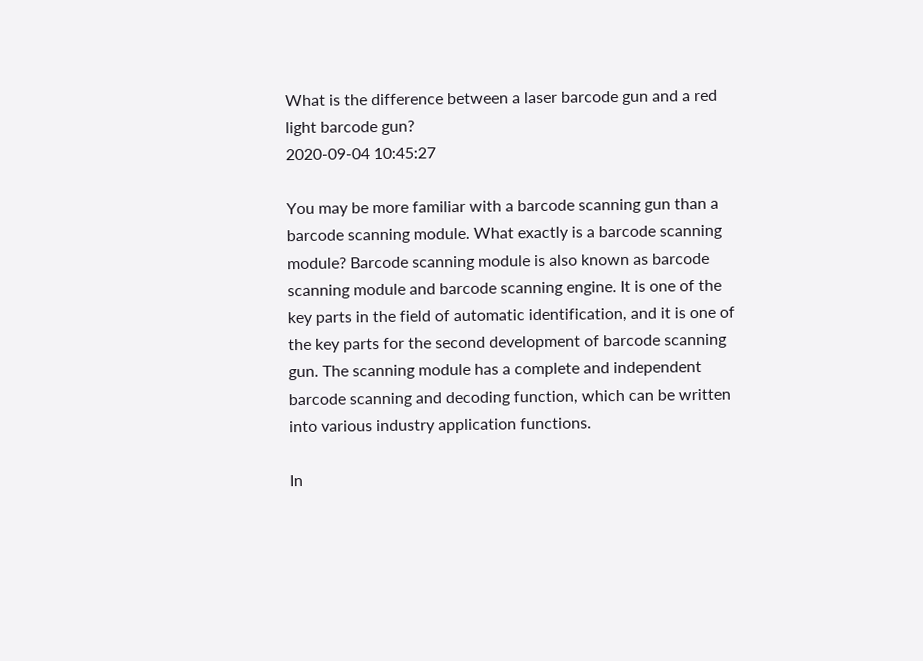What is the difference between a laser barcode gun and a red light barcode gun?
2020-09-04 10:45:27

You may be more familiar with a barcode scanning gun than a barcode scanning module. What exactly is a barcode scanning module? Barcode scanning module is also known as barcode scanning module and barcode scanning engine. It is one of the key parts in the field of automatic identification, and it is one of the key parts for the second development of barcode scanning gun. The scanning module has a complete and independent barcode scanning and decoding function, which can be written into various industry application functions.

In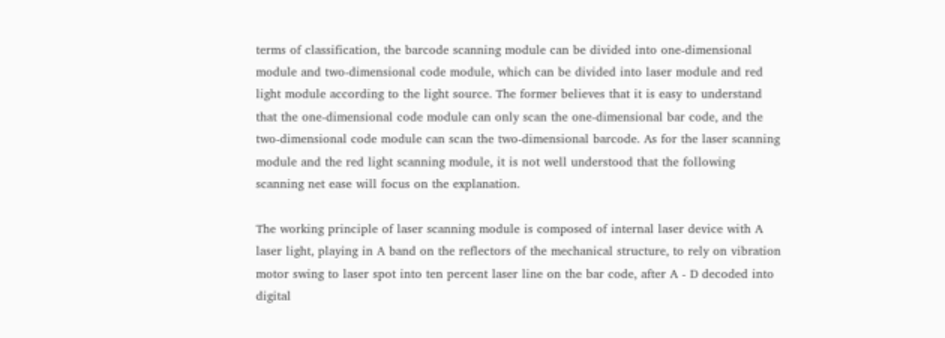terms of classification, the barcode scanning module can be divided into one-dimensional module and two-dimensional code module, which can be divided into laser module and red light module according to the light source. The former believes that it is easy to understand that the one-dimensional code module can only scan the one-dimensional bar code, and the two-dimensional code module can scan the two-dimensional barcode. As for the laser scanning module and the red light scanning module, it is not well understood that the following scanning net ease will focus on the explanation.

The working principle of laser scanning module is composed of internal laser device with A laser light, playing in A band on the reflectors of the mechanical structure, to rely on vibration motor swing to laser spot into ten percent laser line on the bar code, after A - D decoded into digital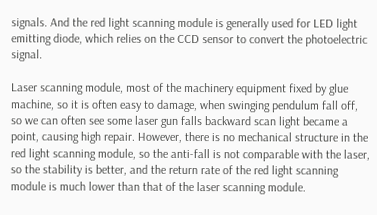signals. And the red light scanning module is generally used for LED light emitting diode, which relies on the CCD sensor to convert the photoelectric signal.

Laser scanning module, most of the machinery equipment fixed by glue machine, so it is often easy to damage, when swinging pendulum fall off, so we can often see some laser gun falls backward scan light became a point, causing high repair. However, there is no mechanical structure in the red light scanning module, so the anti-fall is not comparable with the laser, so the stability is better, and the return rate of the red light scanning module is much lower than that of the laser scanning module.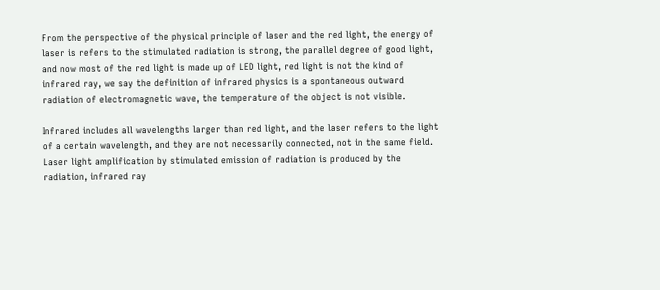From the perspective of the physical principle of laser and the red light, the energy of laser is refers to the stimulated radiation is strong, the parallel degree of good light, and now most of the red light is made up of LED light, red light is not the kind of infrared ray, we say the definition of infrared physics is a spontaneous outward radiation of electromagnetic wave, the temperature of the object is not visible.

Infrared includes all wavelengths larger than red light, and the laser refers to the light of a certain wavelength, and they are not necessarily connected, not in the same field. Laser light amplification by stimulated emission of radiation is produced by the radiation, infrared ray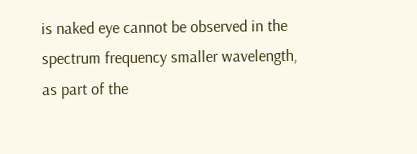is naked eye cannot be observed in the spectrum frequency smaller wavelength, as part of the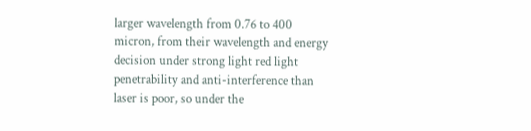larger wavelength from 0.76 to 400 micron, from their wavelength and energy decision under strong light red light penetrability and anti-interference than laser is poor, so under the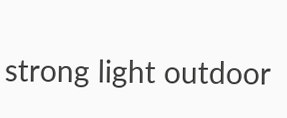strong light outdoor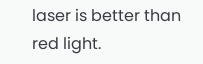laser is better than red light.